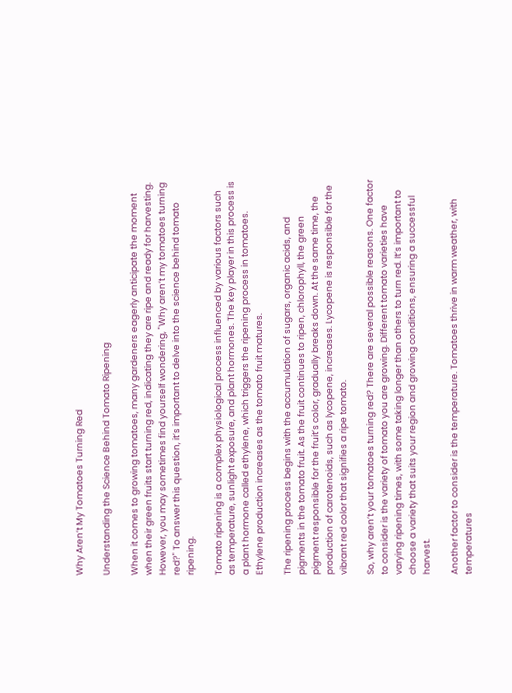Why Aren’t My Tomatoes Turning Red

Understanding the Science Behind Tomato Ripening

When it comes to growing tomatoes, many gardeners eagerly anticipate the moment when their green fruits start turning red, indicating they are ripe and ready for harvesting. However, you may sometimes find yourself wondering, "Why aren’t my tomatoes turning red?" To answer this question, it’s important to delve into the science behind tomato ripening.

Tomato ripening is a complex physiological process influenced by various factors such as temperature, sunlight exposure, and plant hormones. The key player in this process is a plant hormone called ethylene, which triggers the ripening process in tomatoes. Ethylene production increases as the tomato fruit matures.

The ripening process begins with the accumulation of sugars, organic acids, and pigments in the tomato fruit. As the fruit continues to ripen, chlorophyll, the green pigment responsible for the fruit’s color, gradually breaks down. At the same time, the production of carotenoids, such as lycopene, increases. Lycopene is responsible for the vibrant red color that signifies a ripe tomato.

So, why aren’t your tomatoes turning red? There are several possible reasons. One factor to consider is the variety of tomato you are growing. Different tomato varieties have varying ripening times, with some taking longer than others to turn red. It’s important to choose a variety that suits your region and growing conditions, ensuring a successful harvest.

Another factor to consider is the temperature. Tomatoes thrive in warm weather, with temperatures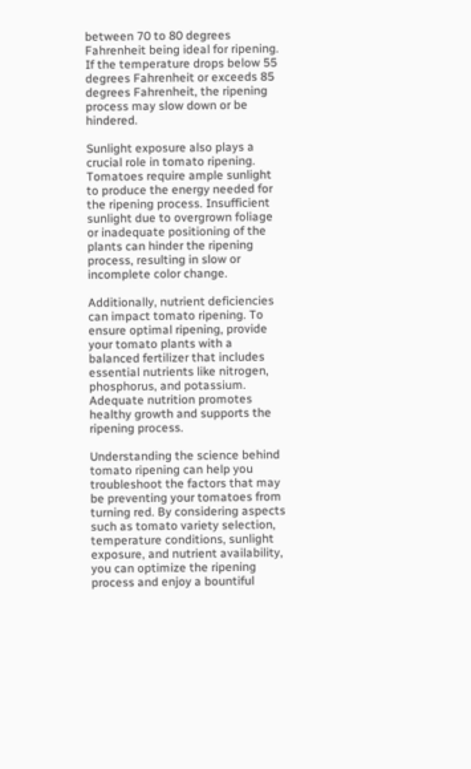between 70 to 80 degrees Fahrenheit being ideal for ripening. If the temperature drops below 55 degrees Fahrenheit or exceeds 85 degrees Fahrenheit, the ripening process may slow down or be hindered.

Sunlight exposure also plays a crucial role in tomato ripening. Tomatoes require ample sunlight to produce the energy needed for the ripening process. Insufficient sunlight due to overgrown foliage or inadequate positioning of the plants can hinder the ripening process, resulting in slow or incomplete color change.

Additionally, nutrient deficiencies can impact tomato ripening. To ensure optimal ripening, provide your tomato plants with a balanced fertilizer that includes essential nutrients like nitrogen, phosphorus, and potassium. Adequate nutrition promotes healthy growth and supports the ripening process.

Understanding the science behind tomato ripening can help you troubleshoot the factors that may be preventing your tomatoes from turning red. By considering aspects such as tomato variety selection, temperature conditions, sunlight exposure, and nutrient availability, you can optimize the ripening process and enjoy a bountiful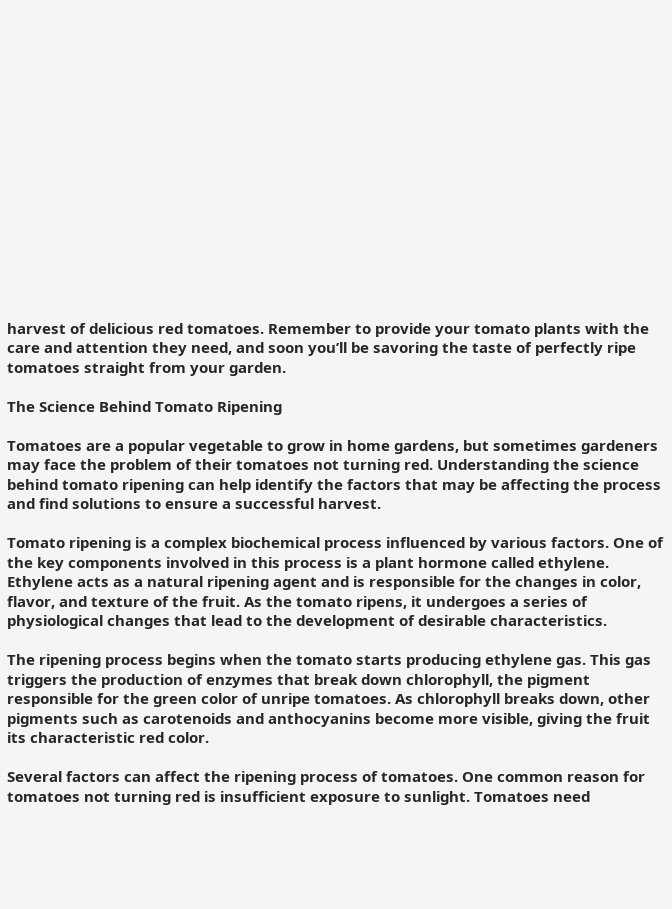harvest of delicious red tomatoes. Remember to provide your tomato plants with the care and attention they need, and soon you’ll be savoring the taste of perfectly ripe tomatoes straight from your garden.

The Science Behind Tomato Ripening

Tomatoes are a popular vegetable to grow in home gardens, but sometimes gardeners may face the problem of their tomatoes not turning red. Understanding the science behind tomato ripening can help identify the factors that may be affecting the process and find solutions to ensure a successful harvest.

Tomato ripening is a complex biochemical process influenced by various factors. One of the key components involved in this process is a plant hormone called ethylene. Ethylene acts as a natural ripening agent and is responsible for the changes in color, flavor, and texture of the fruit. As the tomato ripens, it undergoes a series of physiological changes that lead to the development of desirable characteristics.

The ripening process begins when the tomato starts producing ethylene gas. This gas triggers the production of enzymes that break down chlorophyll, the pigment responsible for the green color of unripe tomatoes. As chlorophyll breaks down, other pigments such as carotenoids and anthocyanins become more visible, giving the fruit its characteristic red color.

Several factors can affect the ripening process of tomatoes. One common reason for tomatoes not turning red is insufficient exposure to sunlight. Tomatoes need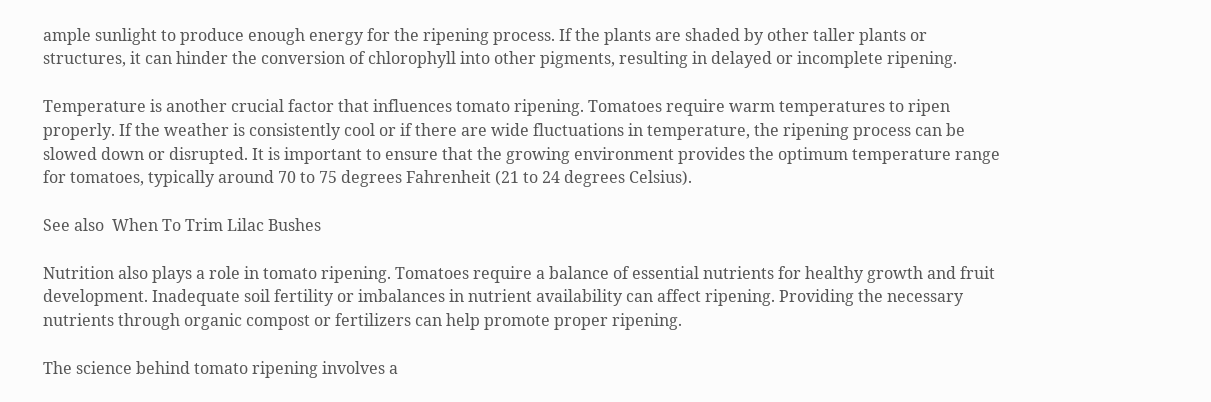ample sunlight to produce enough energy for the ripening process. If the plants are shaded by other taller plants or structures, it can hinder the conversion of chlorophyll into other pigments, resulting in delayed or incomplete ripening.

Temperature is another crucial factor that influences tomato ripening. Tomatoes require warm temperatures to ripen properly. If the weather is consistently cool or if there are wide fluctuations in temperature, the ripening process can be slowed down or disrupted. It is important to ensure that the growing environment provides the optimum temperature range for tomatoes, typically around 70 to 75 degrees Fahrenheit (21 to 24 degrees Celsius).

See also  When To Trim Lilac Bushes

Nutrition also plays a role in tomato ripening. Tomatoes require a balance of essential nutrients for healthy growth and fruit development. Inadequate soil fertility or imbalances in nutrient availability can affect ripening. Providing the necessary nutrients through organic compost or fertilizers can help promote proper ripening.

The science behind tomato ripening involves a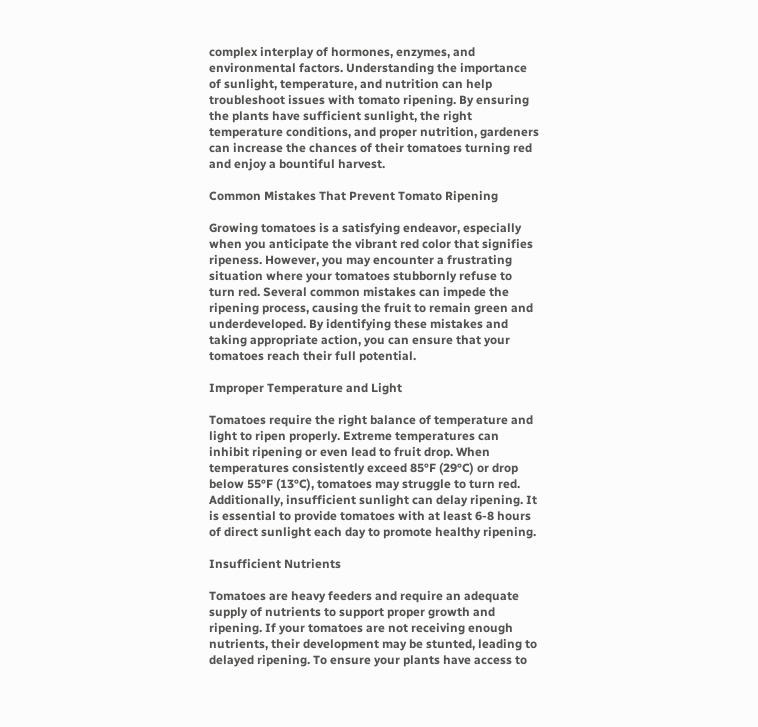complex interplay of hormones, enzymes, and environmental factors. Understanding the importance of sunlight, temperature, and nutrition can help troubleshoot issues with tomato ripening. By ensuring the plants have sufficient sunlight, the right temperature conditions, and proper nutrition, gardeners can increase the chances of their tomatoes turning red and enjoy a bountiful harvest.

Common Mistakes That Prevent Tomato Ripening

Growing tomatoes is a satisfying endeavor, especially when you anticipate the vibrant red color that signifies ripeness. However, you may encounter a frustrating situation where your tomatoes stubbornly refuse to turn red. Several common mistakes can impede the ripening process, causing the fruit to remain green and underdeveloped. By identifying these mistakes and taking appropriate action, you can ensure that your tomatoes reach their full potential.

Improper Temperature and Light

Tomatoes require the right balance of temperature and light to ripen properly. Extreme temperatures can inhibit ripening or even lead to fruit drop. When temperatures consistently exceed 85°F (29°C) or drop below 55°F (13°C), tomatoes may struggle to turn red. Additionally, insufficient sunlight can delay ripening. It is essential to provide tomatoes with at least 6-8 hours of direct sunlight each day to promote healthy ripening.

Insufficient Nutrients

Tomatoes are heavy feeders and require an adequate supply of nutrients to support proper growth and ripening. If your tomatoes are not receiving enough nutrients, their development may be stunted, leading to delayed ripening. To ensure your plants have access to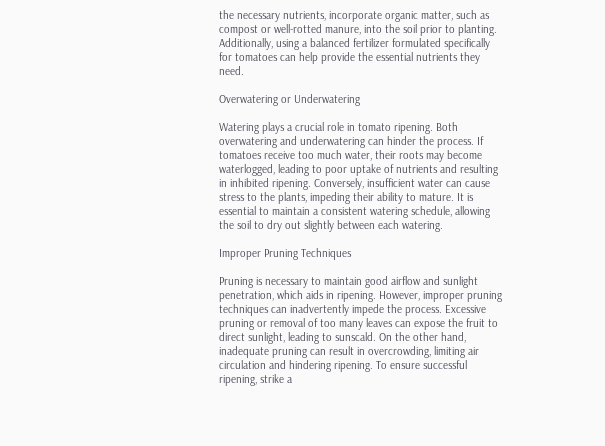the necessary nutrients, incorporate organic matter, such as compost or well-rotted manure, into the soil prior to planting. Additionally, using a balanced fertilizer formulated specifically for tomatoes can help provide the essential nutrients they need.

Overwatering or Underwatering

Watering plays a crucial role in tomato ripening. Both overwatering and underwatering can hinder the process. If tomatoes receive too much water, their roots may become waterlogged, leading to poor uptake of nutrients and resulting in inhibited ripening. Conversely, insufficient water can cause stress to the plants, impeding their ability to mature. It is essential to maintain a consistent watering schedule, allowing the soil to dry out slightly between each watering.

Improper Pruning Techniques

Pruning is necessary to maintain good airflow and sunlight penetration, which aids in ripening. However, improper pruning techniques can inadvertently impede the process. Excessive pruning or removal of too many leaves can expose the fruit to direct sunlight, leading to sunscald. On the other hand, inadequate pruning can result in overcrowding, limiting air circulation and hindering ripening. To ensure successful ripening, strike a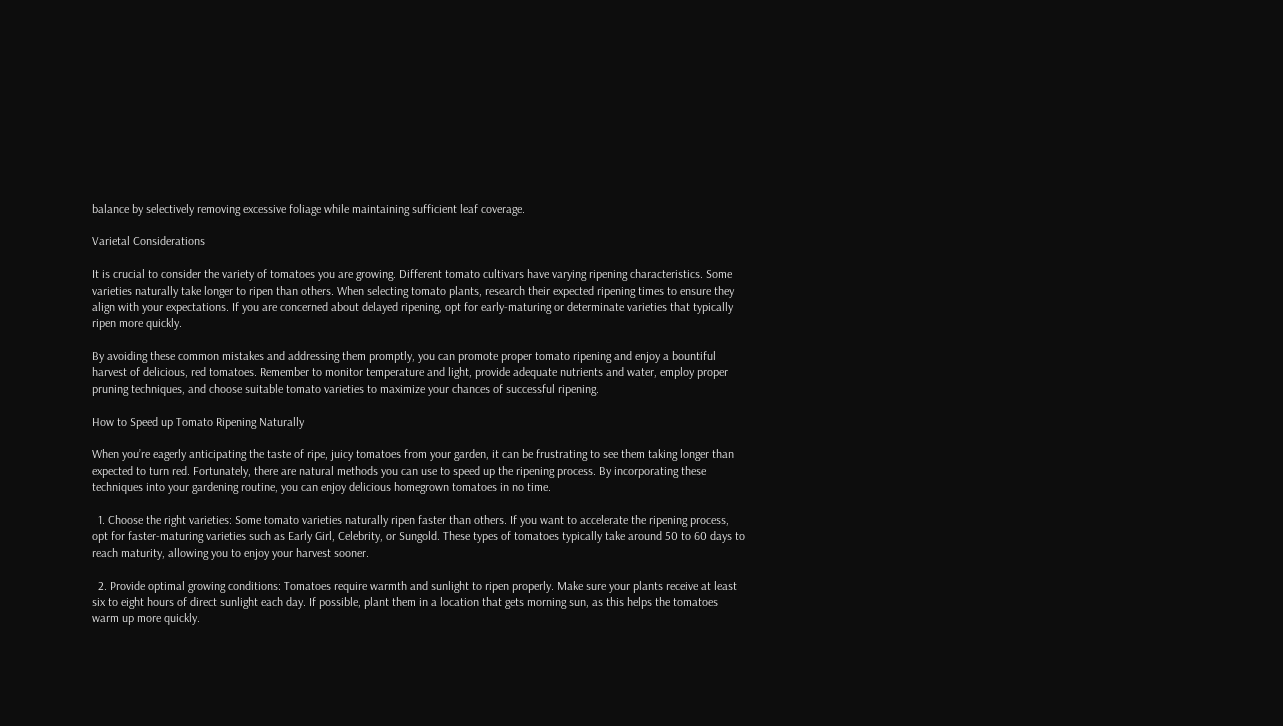balance by selectively removing excessive foliage while maintaining sufficient leaf coverage.

Varietal Considerations

It is crucial to consider the variety of tomatoes you are growing. Different tomato cultivars have varying ripening characteristics. Some varieties naturally take longer to ripen than others. When selecting tomato plants, research their expected ripening times to ensure they align with your expectations. If you are concerned about delayed ripening, opt for early-maturing or determinate varieties that typically ripen more quickly.

By avoiding these common mistakes and addressing them promptly, you can promote proper tomato ripening and enjoy a bountiful harvest of delicious, red tomatoes. Remember to monitor temperature and light, provide adequate nutrients and water, employ proper pruning techniques, and choose suitable tomato varieties to maximize your chances of successful ripening.

How to Speed up Tomato Ripening Naturally

When you’re eagerly anticipating the taste of ripe, juicy tomatoes from your garden, it can be frustrating to see them taking longer than expected to turn red. Fortunately, there are natural methods you can use to speed up the ripening process. By incorporating these techniques into your gardening routine, you can enjoy delicious homegrown tomatoes in no time.

  1. Choose the right varieties: Some tomato varieties naturally ripen faster than others. If you want to accelerate the ripening process, opt for faster-maturing varieties such as Early Girl, Celebrity, or Sungold. These types of tomatoes typically take around 50 to 60 days to reach maturity, allowing you to enjoy your harvest sooner.

  2. Provide optimal growing conditions: Tomatoes require warmth and sunlight to ripen properly. Make sure your plants receive at least six to eight hours of direct sunlight each day. If possible, plant them in a location that gets morning sun, as this helps the tomatoes warm up more quickly.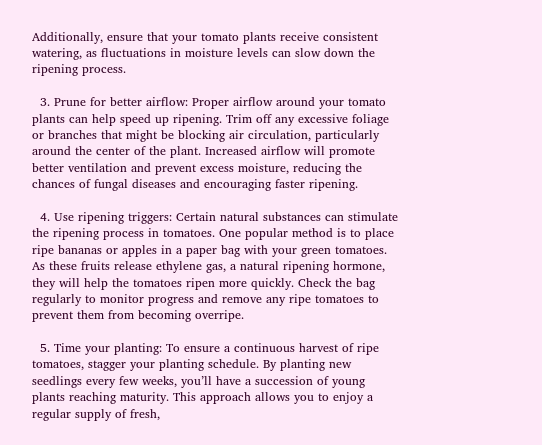Additionally, ensure that your tomato plants receive consistent watering, as fluctuations in moisture levels can slow down the ripening process.

  3. Prune for better airflow: Proper airflow around your tomato plants can help speed up ripening. Trim off any excessive foliage or branches that might be blocking air circulation, particularly around the center of the plant. Increased airflow will promote better ventilation and prevent excess moisture, reducing the chances of fungal diseases and encouraging faster ripening.

  4. Use ripening triggers: Certain natural substances can stimulate the ripening process in tomatoes. One popular method is to place ripe bananas or apples in a paper bag with your green tomatoes. As these fruits release ethylene gas, a natural ripening hormone, they will help the tomatoes ripen more quickly. Check the bag regularly to monitor progress and remove any ripe tomatoes to prevent them from becoming overripe.

  5. Time your planting: To ensure a continuous harvest of ripe tomatoes, stagger your planting schedule. By planting new seedlings every few weeks, you’ll have a succession of young plants reaching maturity. This approach allows you to enjoy a regular supply of fresh,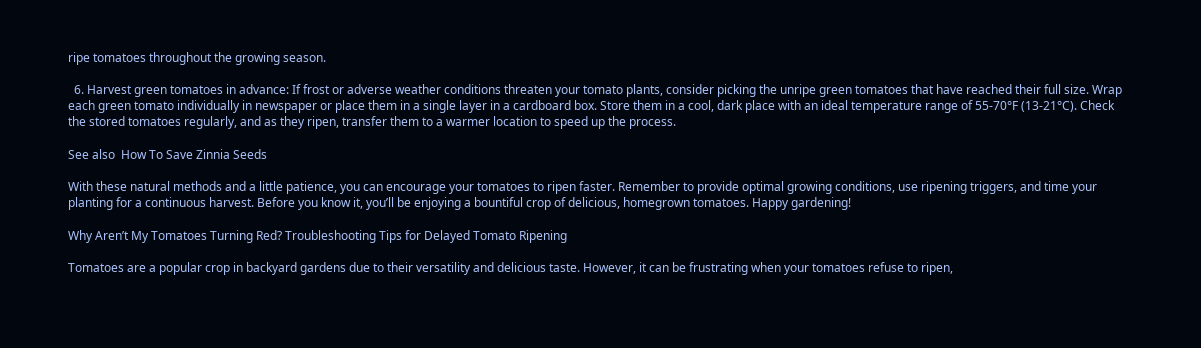ripe tomatoes throughout the growing season.

  6. Harvest green tomatoes in advance: If frost or adverse weather conditions threaten your tomato plants, consider picking the unripe green tomatoes that have reached their full size. Wrap each green tomato individually in newspaper or place them in a single layer in a cardboard box. Store them in a cool, dark place with an ideal temperature range of 55-70°F (13-21°C). Check the stored tomatoes regularly, and as they ripen, transfer them to a warmer location to speed up the process.

See also  How To Save Zinnia Seeds

With these natural methods and a little patience, you can encourage your tomatoes to ripen faster. Remember to provide optimal growing conditions, use ripening triggers, and time your planting for a continuous harvest. Before you know it, you’ll be enjoying a bountiful crop of delicious, homegrown tomatoes. Happy gardening!

Why Aren’t My Tomatoes Turning Red? Troubleshooting Tips for Delayed Tomato Ripening

Tomatoes are a popular crop in backyard gardens due to their versatility and delicious taste. However, it can be frustrating when your tomatoes refuse to ripen,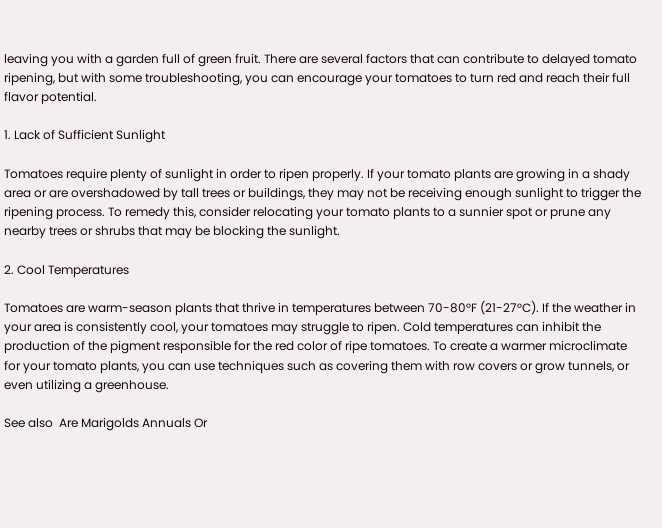leaving you with a garden full of green fruit. There are several factors that can contribute to delayed tomato ripening, but with some troubleshooting, you can encourage your tomatoes to turn red and reach their full flavor potential.

1. Lack of Sufficient Sunlight

Tomatoes require plenty of sunlight in order to ripen properly. If your tomato plants are growing in a shady area or are overshadowed by tall trees or buildings, they may not be receiving enough sunlight to trigger the ripening process. To remedy this, consider relocating your tomato plants to a sunnier spot or prune any nearby trees or shrubs that may be blocking the sunlight.

2. Cool Temperatures

Tomatoes are warm-season plants that thrive in temperatures between 70-80°F (21-27°C). If the weather in your area is consistently cool, your tomatoes may struggle to ripen. Cold temperatures can inhibit the production of the pigment responsible for the red color of ripe tomatoes. To create a warmer microclimate for your tomato plants, you can use techniques such as covering them with row covers or grow tunnels, or even utilizing a greenhouse.

See also  Are Marigolds Annuals Or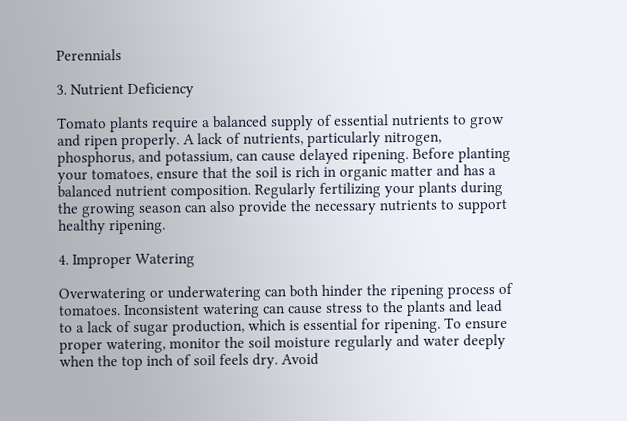Perennials

3. Nutrient Deficiency

Tomato plants require a balanced supply of essential nutrients to grow and ripen properly. A lack of nutrients, particularly nitrogen, phosphorus, and potassium, can cause delayed ripening. Before planting your tomatoes, ensure that the soil is rich in organic matter and has a balanced nutrient composition. Regularly fertilizing your plants during the growing season can also provide the necessary nutrients to support healthy ripening.

4. Improper Watering

Overwatering or underwatering can both hinder the ripening process of tomatoes. Inconsistent watering can cause stress to the plants and lead to a lack of sugar production, which is essential for ripening. To ensure proper watering, monitor the soil moisture regularly and water deeply when the top inch of soil feels dry. Avoid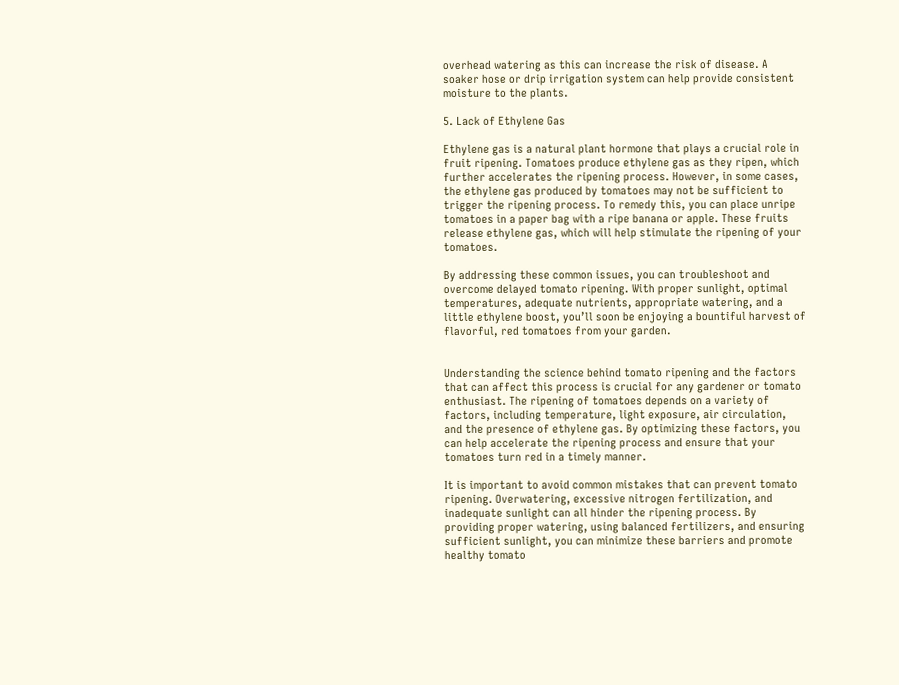overhead watering as this can increase the risk of disease. A soaker hose or drip irrigation system can help provide consistent moisture to the plants.

5. Lack of Ethylene Gas

Ethylene gas is a natural plant hormone that plays a crucial role in fruit ripening. Tomatoes produce ethylene gas as they ripen, which further accelerates the ripening process. However, in some cases, the ethylene gas produced by tomatoes may not be sufficient to trigger the ripening process. To remedy this, you can place unripe tomatoes in a paper bag with a ripe banana or apple. These fruits release ethylene gas, which will help stimulate the ripening of your tomatoes.

By addressing these common issues, you can troubleshoot and overcome delayed tomato ripening. With proper sunlight, optimal temperatures, adequate nutrients, appropriate watering, and a little ethylene boost, you’ll soon be enjoying a bountiful harvest of flavorful, red tomatoes from your garden.


Understanding the science behind tomato ripening and the factors that can affect this process is crucial for any gardener or tomato enthusiast. The ripening of tomatoes depends on a variety of factors, including temperature, light exposure, air circulation, and the presence of ethylene gas. By optimizing these factors, you can help accelerate the ripening process and ensure that your tomatoes turn red in a timely manner.

It is important to avoid common mistakes that can prevent tomato ripening. Overwatering, excessive nitrogen fertilization, and inadequate sunlight can all hinder the ripening process. By providing proper watering, using balanced fertilizers, and ensuring sufficient sunlight, you can minimize these barriers and promote healthy tomato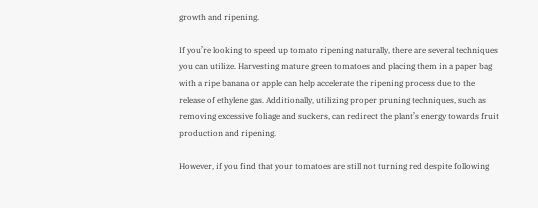growth and ripening.

If you’re looking to speed up tomato ripening naturally, there are several techniques you can utilize. Harvesting mature green tomatoes and placing them in a paper bag with a ripe banana or apple can help accelerate the ripening process due to the release of ethylene gas. Additionally, utilizing proper pruning techniques, such as removing excessive foliage and suckers, can redirect the plant’s energy towards fruit production and ripening.

However, if you find that your tomatoes are still not turning red despite following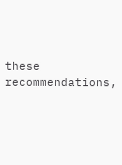these recommendations,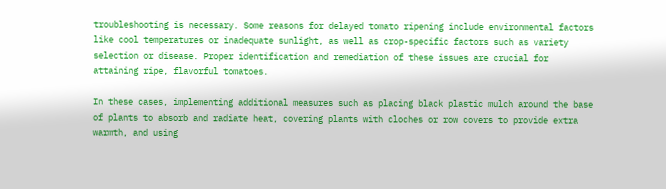troubleshooting is necessary. Some reasons for delayed tomato ripening include environmental factors like cool temperatures or inadequate sunlight, as well as crop-specific factors such as variety selection or disease. Proper identification and remediation of these issues are crucial for attaining ripe, flavorful tomatoes.

In these cases, implementing additional measures such as placing black plastic mulch around the base of plants to absorb and radiate heat, covering plants with cloches or row covers to provide extra warmth, and using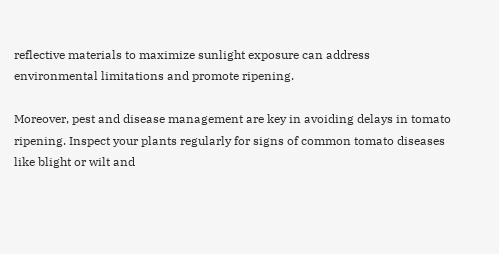reflective materials to maximize sunlight exposure can address environmental limitations and promote ripening.

Moreover, pest and disease management are key in avoiding delays in tomato ripening. Inspect your plants regularly for signs of common tomato diseases like blight or wilt and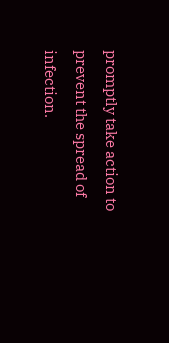promptly take action to prevent the spread of infection.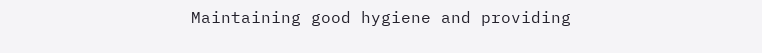Maintaining good hygiene and providing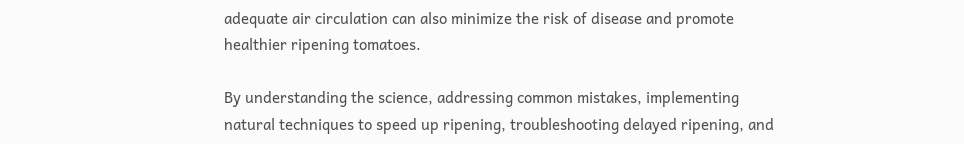adequate air circulation can also minimize the risk of disease and promote healthier ripening tomatoes.

By understanding the science, addressing common mistakes, implementing natural techniques to speed up ripening, troubleshooting delayed ripening, and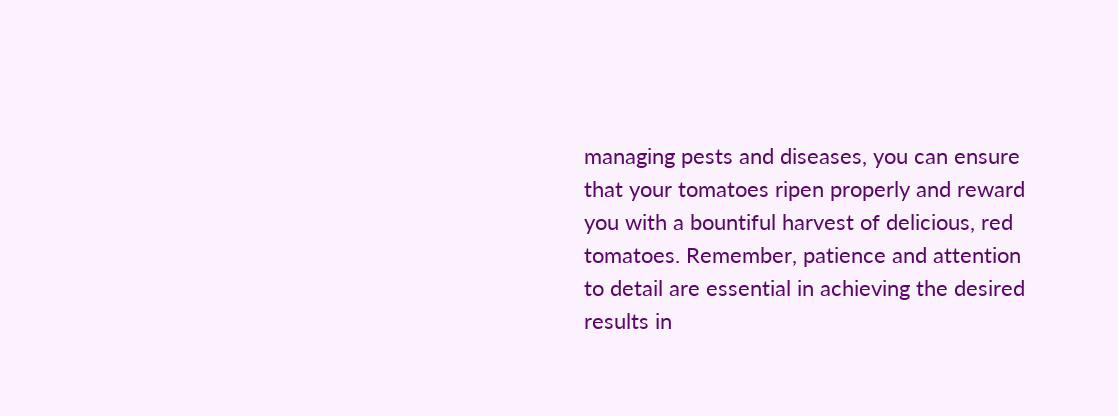managing pests and diseases, you can ensure that your tomatoes ripen properly and reward you with a bountiful harvest of delicious, red tomatoes. Remember, patience and attention to detail are essential in achieving the desired results in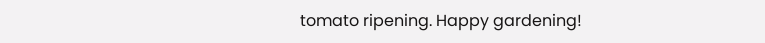tomato ripening. Happy gardening!